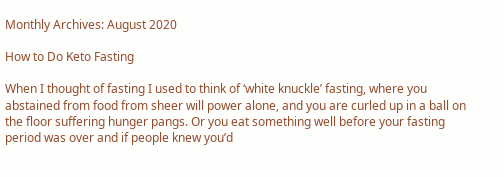Monthly Archives: August 2020

How to Do Keto Fasting

When I thought of fasting I used to think of ‘white knuckle’ fasting, where you abstained from food from sheer will power alone, and you are curled up in a ball on the floor suffering hunger pangs. Or you eat something well before your fasting period was over and if people knew you’d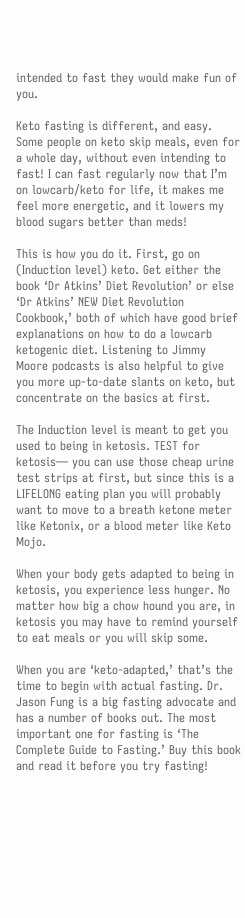intended to fast they would make fun of you.

Keto fasting is different, and easy. Some people on keto skip meals, even for a whole day, without even intending to fast! I can fast regularly now that I’m on lowcarb/keto for life, it makes me feel more energetic, and it lowers my blood sugars better than meds!

This is how you do it. First, go on (Induction level) keto. Get either the book ‘Dr Atkins’ Diet Revolution’ or else ‘Dr Atkins’ NEW Diet Revolution Cookbook,’ both of which have good brief explanations on how to do a lowcarb ketogenic diet. Listening to Jimmy Moore podcasts is also helpful to give you more up-to-date slants on keto, but concentrate on the basics at first.

The Induction level is meant to get you used to being in ketosis. TEST for ketosis— you can use those cheap urine test strips at first, but since this is a LIFELONG eating plan you will probably want to move to a breath ketone meter like Ketonix, or a blood meter like Keto Mojo.

When your body gets adapted to being in ketosis, you experience less hunger. No matter how big a chow hound you are, in ketosis you may have to remind yourself to eat meals or you will skip some.

When you are ‘keto-adapted,’ that’s the time to begin with actual fasting. Dr. Jason Fung is a big fasting advocate and has a number of books out. The most important one for fasting is ‘The Complete Guide to Fasting.’ Buy this book and read it before you try fasting!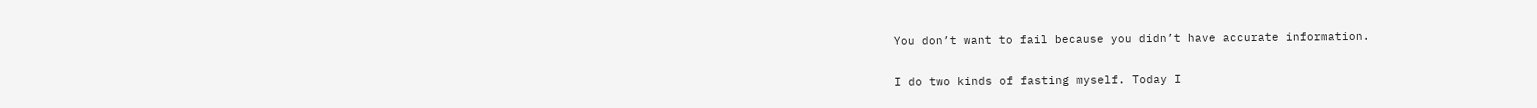You don’t want to fail because you didn’t have accurate information.

I do two kinds of fasting myself. Today I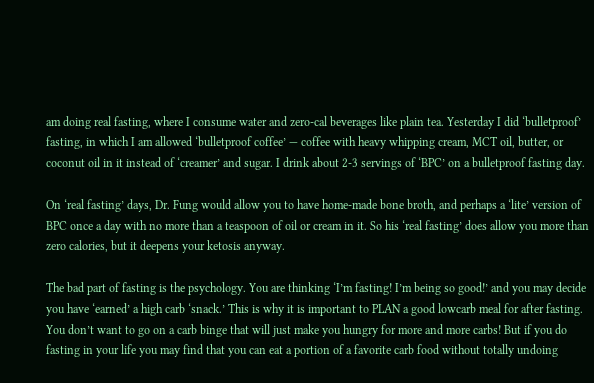am doing real fasting, where I consume water and zero-cal beverages like plain tea. Yesterday I did ‘bulletproof’ fasting, in which I am allowed ‘bulletproof coffee’ — coffee with heavy whipping cream, MCT oil, butter, or coconut oil in it instead of ‘creamer’ and sugar. I drink about 2-3 servings of ‘BPC’ on a bulletproof fasting day.

On ‘real fasting’ days, Dr. Fung would allow you to have home-made bone broth, and perhaps a ‘lite’ version of BPC once a day with no more than a teaspoon of oil or cream in it. So his ‘real fasting’ does allow you more than zero calories, but it deepens your ketosis anyway.

The bad part of fasting is the psychology. You are thinking ‘I’m fasting! I’m being so good!’ and you may decide you have ‘earned’ a high carb ‘snack.’ This is why it is important to PLAN a good lowcarb meal for after fasting. You don’t want to go on a carb binge that will just make you hungry for more and more carbs! But if you do fasting in your life you may find that you can eat a portion of a favorite carb food without totally undoing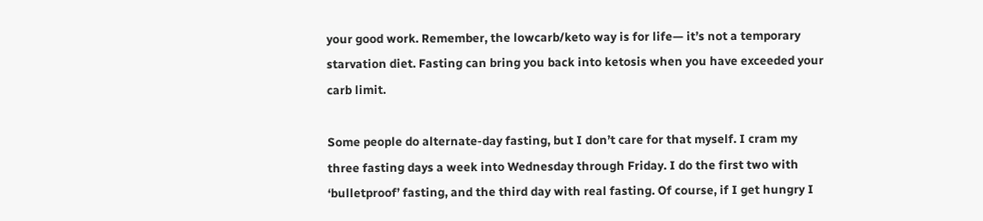your good work. Remember, the lowcarb/keto way is for life— it’s not a temporary starvation diet. Fasting can bring you back into ketosis when you have exceeded your carb limit.

Some people do alternate-day fasting, but I don’t care for that myself. I cram my three fasting days a week into Wednesday through Friday. I do the first two with ‘bulletproof’ fasting, and the third day with real fasting. Of course, if I get hungry I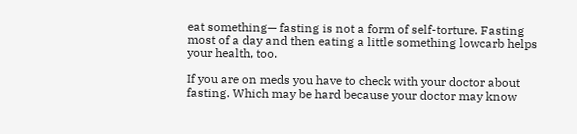eat something— fasting is not a form of self-torture. Fasting most of a day and then eating a little something lowcarb helps your health, too.

If you are on meds you have to check with your doctor about fasting. Which may be hard because your doctor may know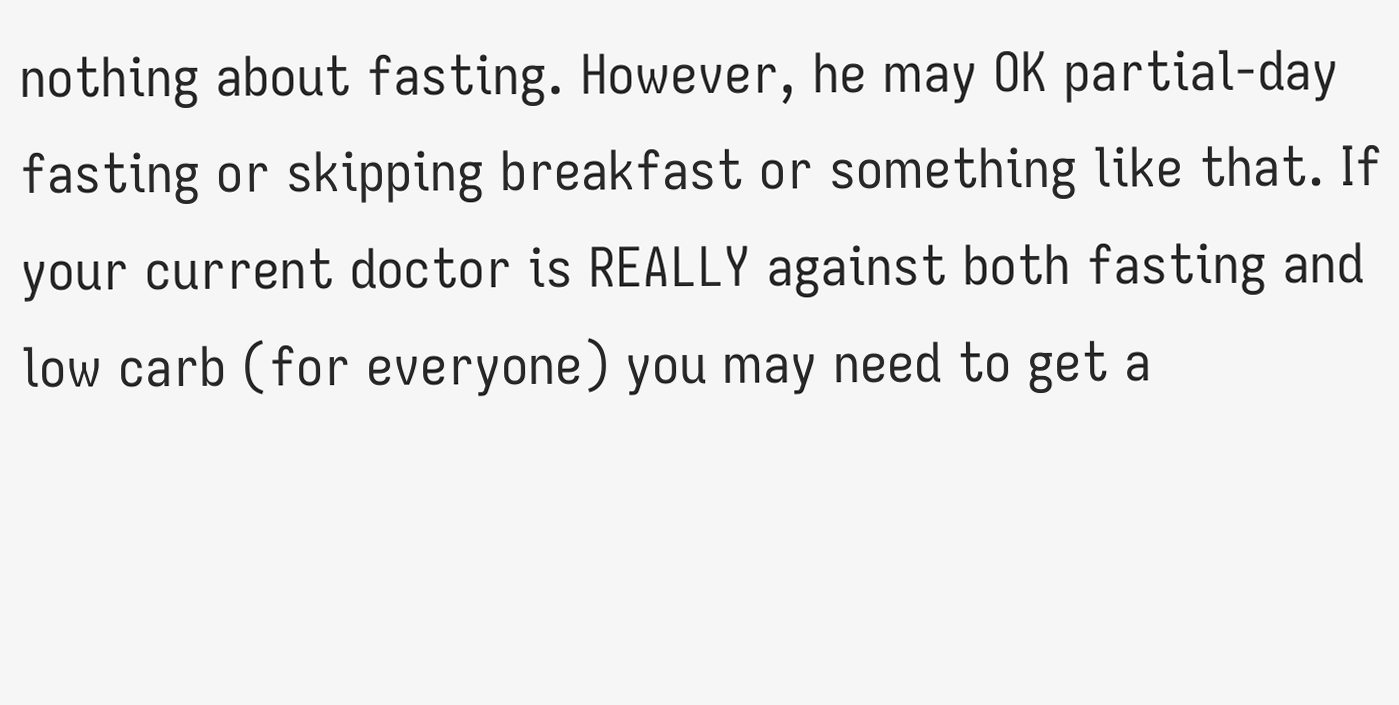nothing about fasting. However, he may OK partial-day fasting or skipping breakfast or something like that. If your current doctor is REALLY against both fasting and low carb (for everyone) you may need to get a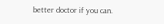better doctor if you can.